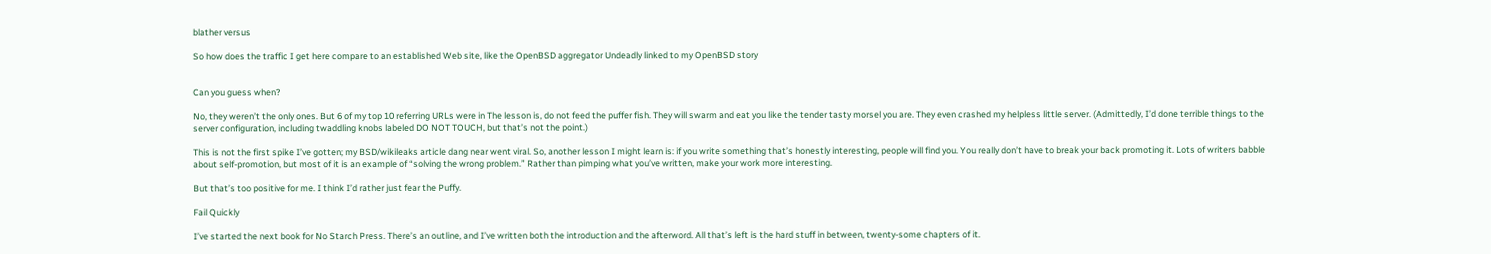blather versus

So how does the traffic I get here compare to an established Web site, like the OpenBSD aggregator Undeadly linked to my OpenBSD story


Can you guess when?

No, they weren’t the only ones. But 6 of my top 10 referring URLs were in The lesson is, do not feed the puffer fish. They will swarm and eat you like the tender tasty morsel you are. They even crashed my helpless little server. (Admittedly, I’d done terrible things to the server configuration, including twaddling knobs labeled DO NOT TOUCH, but that’s not the point.)

This is not the first spike I’ve gotten; my BSD/wikileaks article dang near went viral. So, another lesson I might learn is: if you write something that’s honestly interesting, people will find you. You really don’t have to break your back promoting it. Lots of writers babble about self-promotion, but most of it is an example of “solving the wrong problem.” Rather than pimping what you’ve written, make your work more interesting.

But that’s too positive for me. I think I’d rather just fear the Puffy.

Fail Quickly

I’ve started the next book for No Starch Press. There’s an outline, and I’ve written both the introduction and the afterword. All that’s left is the hard stuff in between, twenty-some chapters of it.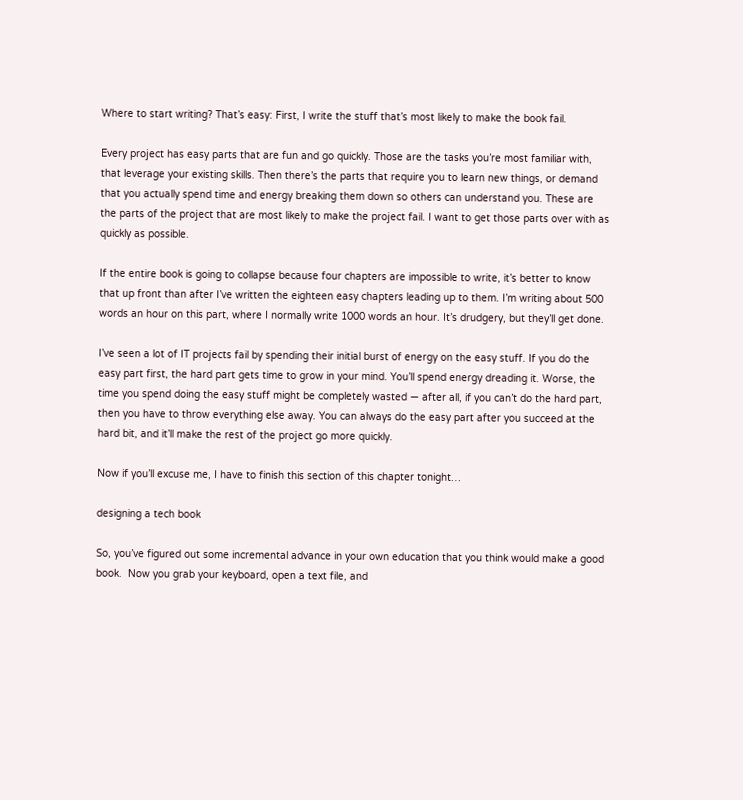Where to start writing? That’s easy: First, I write the stuff that’s most likely to make the book fail.

Every project has easy parts that are fun and go quickly. Those are the tasks you’re most familiar with, that leverage your existing skills. Then there’s the parts that require you to learn new things, or demand that you actually spend time and energy breaking them down so others can understand you. These are the parts of the project that are most likely to make the project fail. I want to get those parts over with as quickly as possible.

If the entire book is going to collapse because four chapters are impossible to write, it’s better to know that up front than after I’ve written the eighteen easy chapters leading up to them. I’m writing about 500 words an hour on this part, where I normally write 1000 words an hour. It’s drudgery, but they’ll get done.

I’ve seen a lot of IT projects fail by spending their initial burst of energy on the easy stuff. If you do the easy part first, the hard part gets time to grow in your mind. You’ll spend energy dreading it. Worse, the time you spend doing the easy stuff might be completely wasted — after all, if you can’t do the hard part, then you have to throw everything else away. You can always do the easy part after you succeed at the hard bit, and it’ll make the rest of the project go more quickly.

Now if you’ll excuse me, I have to finish this section of this chapter tonight…

designing a tech book

So, you’ve figured out some incremental advance in your own education that you think would make a good book.  Now you grab your keyboard, open a text file, and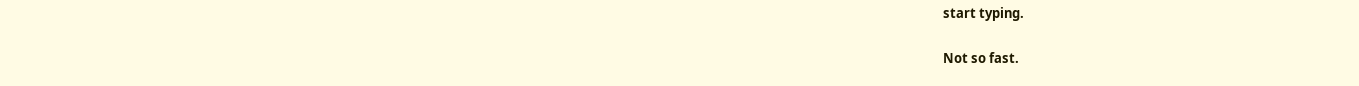start typing.

Not so fast.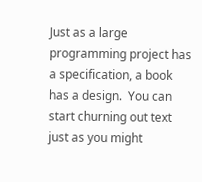Just as a large programming project has a specification, a book has a design.  You can start churning out text just as you might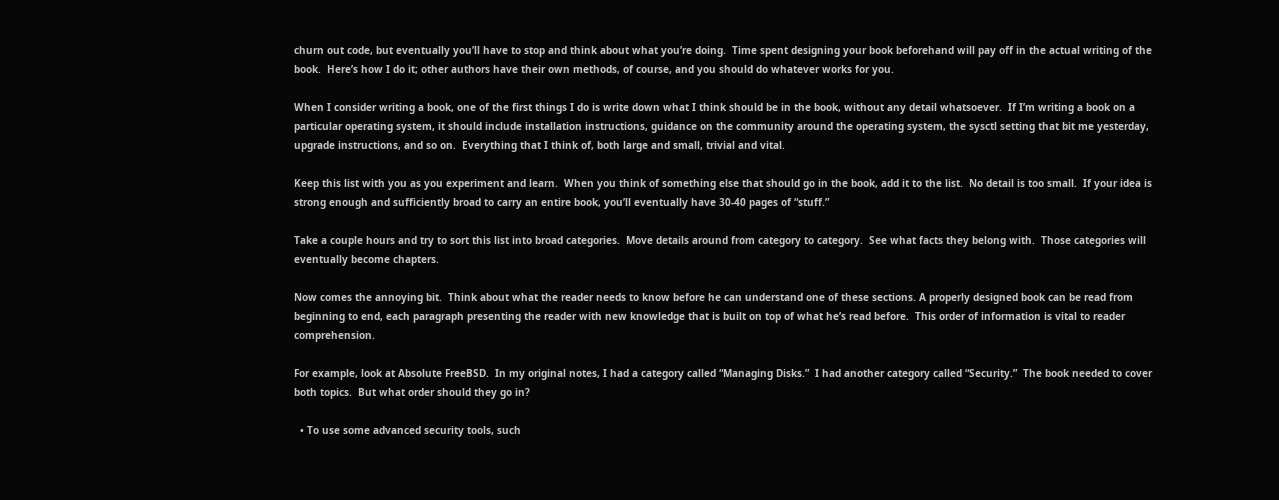churn out code, but eventually you’ll have to stop and think about what you’re doing.  Time spent designing your book beforehand will pay off in the actual writing of the book.  Here’s how I do it; other authors have their own methods, of course, and you should do whatever works for you.

When I consider writing a book, one of the first things I do is write down what I think should be in the book, without any detail whatsoever.  If I’m writing a book on a particular operating system, it should include installation instructions, guidance on the community around the operating system, the sysctl setting that bit me yesterday, upgrade instructions, and so on.  Everything that I think of, both large and small, trivial and vital.

Keep this list with you as you experiment and learn.  When you think of something else that should go in the book, add it to the list.  No detail is too small.  If your idea is strong enough and sufficiently broad to carry an entire book, you’ll eventually have 30-40 pages of “stuff.”

Take a couple hours and try to sort this list into broad categories.  Move details around from category to category.  See what facts they belong with.  Those categories will eventually become chapters.

Now comes the annoying bit.  Think about what the reader needs to know before he can understand one of these sections. A properly designed book can be read from beginning to end, each paragraph presenting the reader with new knowledge that is built on top of what he’s read before.  This order of information is vital to reader comprehension.

For example, look at Absolute FreeBSD.  In my original notes, I had a category called “Managing Disks.”  I had another category called “Security.”  The book needed to cover both topics.  But what order should they go in?

  • To use some advanced security tools, such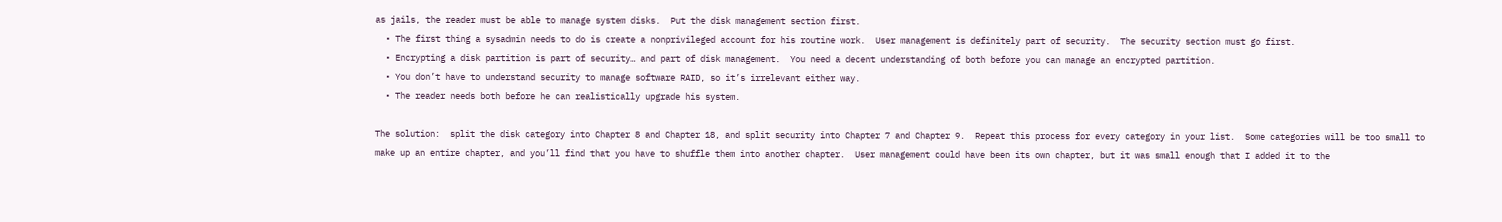as jails, the reader must be able to manage system disks.  Put the disk management section first.
  • The first thing a sysadmin needs to do is create a nonprivileged account for his routine work.  User management is definitely part of security.  The security section must go first.
  • Encrypting a disk partition is part of security… and part of disk management.  You need a decent understanding of both before you can manage an encrypted partition.
  • You don’t have to understand security to manage software RAID, so it’s irrelevant either way.
  • The reader needs both before he can realistically upgrade his system.

The solution:  split the disk category into Chapter 8 and Chapter 18, and split security into Chapter 7 and Chapter 9.  Repeat this process for every category in your list.  Some categories will be too small to make up an entire chapter, and you’ll find that you have to shuffle them into another chapter.  User management could have been its own chapter, but it was small enough that I added it to the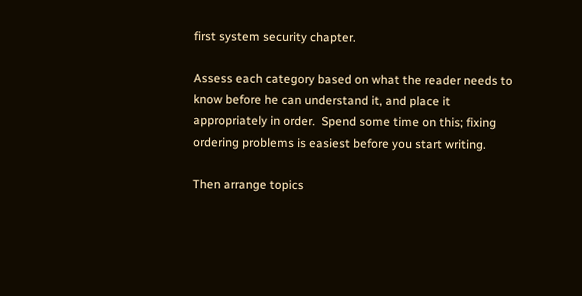first system security chapter.

Assess each category based on what the reader needs to know before he can understand it, and place it appropriately in order.  Spend some time on this; fixing ordering problems is easiest before you start writing.

Then arrange topics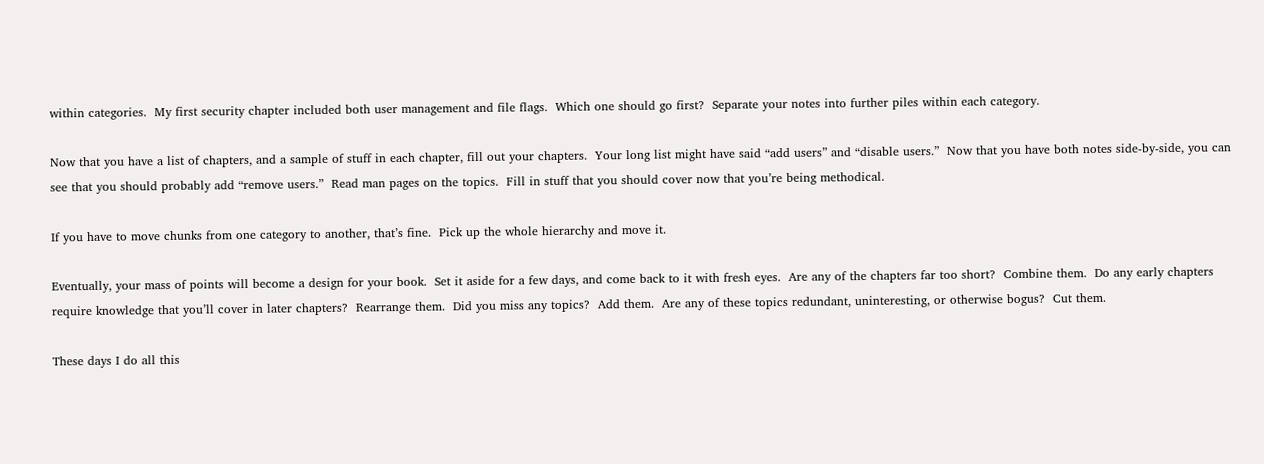within categories.  My first security chapter included both user management and file flags.  Which one should go first?  Separate your notes into further piles within each category.

Now that you have a list of chapters, and a sample of stuff in each chapter, fill out your chapters.  Your long list might have said “add users” and “disable users.”  Now that you have both notes side-by-side, you can see that you should probably add “remove users.”  Read man pages on the topics.  Fill in stuff that you should cover now that you’re being methodical.

If you have to move chunks from one category to another, that’s fine.  Pick up the whole hierarchy and move it.

Eventually, your mass of points will become a design for your book.  Set it aside for a few days, and come back to it with fresh eyes.  Are any of the chapters far too short?  Combine them.  Do any early chapters require knowledge that you’ll cover in later chapters?  Rearrange them.  Did you miss any topics?  Add them.  Are any of these topics redundant, uninteresting, or otherwise bogus?  Cut them.

These days I do all this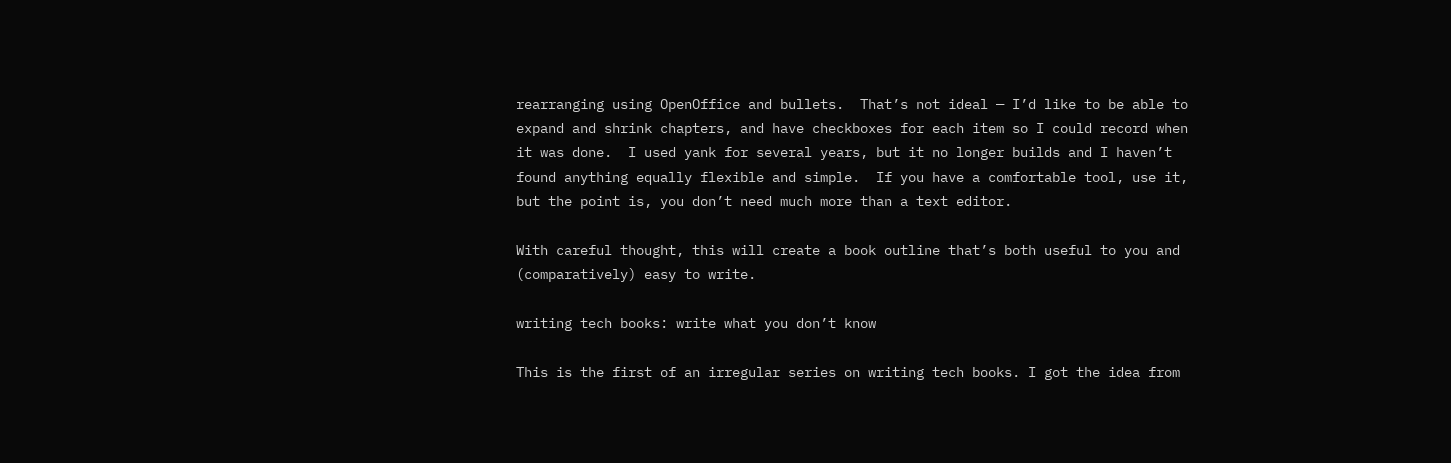rearranging using OpenOffice and bullets.  That’s not ideal — I’d like to be able to expand and shrink chapters, and have checkboxes for each item so I could record when it was done.  I used yank for several years, but it no longer builds and I haven’t found anything equally flexible and simple.  If you have a comfortable tool, use it, but the point is, you don’t need much more than a text editor.

With careful thought, this will create a book outline that’s both useful to you and (comparatively) easy to write.

writing tech books: write what you don’t know

This is the first of an irregular series on writing tech books. I got the idea from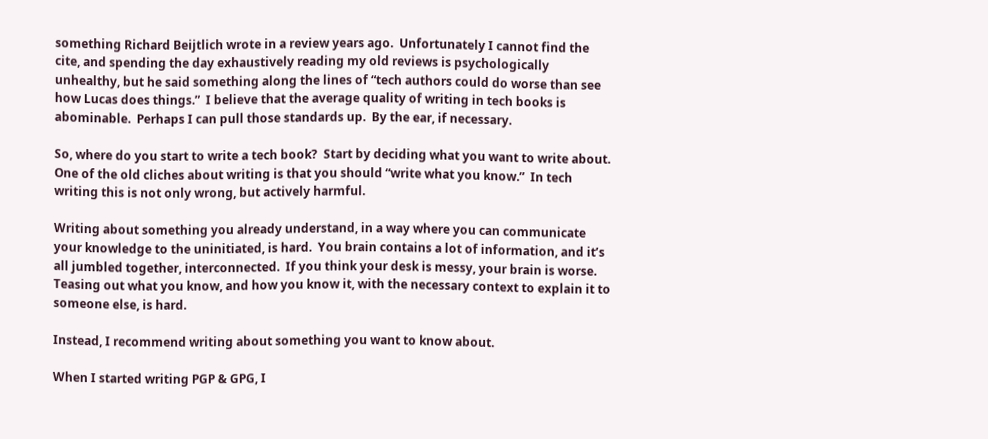something Richard Beijtlich wrote in a review years ago.  Unfortunately I cannot find the cite, and spending the day exhaustively reading my old reviews is psychologically unhealthy, but he said something along the lines of “tech authors could do worse than see how Lucas does things.”  I believe that the average quality of writing in tech books is abominable.  Perhaps I can pull those standards up.  By the ear, if necessary.

So, where do you start to write a tech book?  Start by deciding what you want to write about.  One of the old cliches about writing is that you should “write what you know.”  In tech writing this is not only wrong, but actively harmful.

Writing about something you already understand, in a way where you can communicate your knowledge to the uninitiated, is hard.  You brain contains a lot of information, and it’s all jumbled together, interconnected.  If you think your desk is messy, your brain is worse.  Teasing out what you know, and how you know it, with the necessary context to explain it to someone else, is hard.

Instead, I recommend writing about something you want to know about.

When I started writing PGP & GPG, I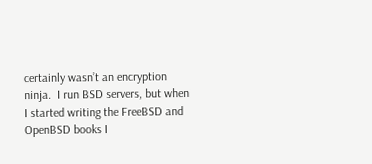certainly wasn’t an encryption ninja.  I run BSD servers, but when I started writing the FreeBSD and OpenBSD books I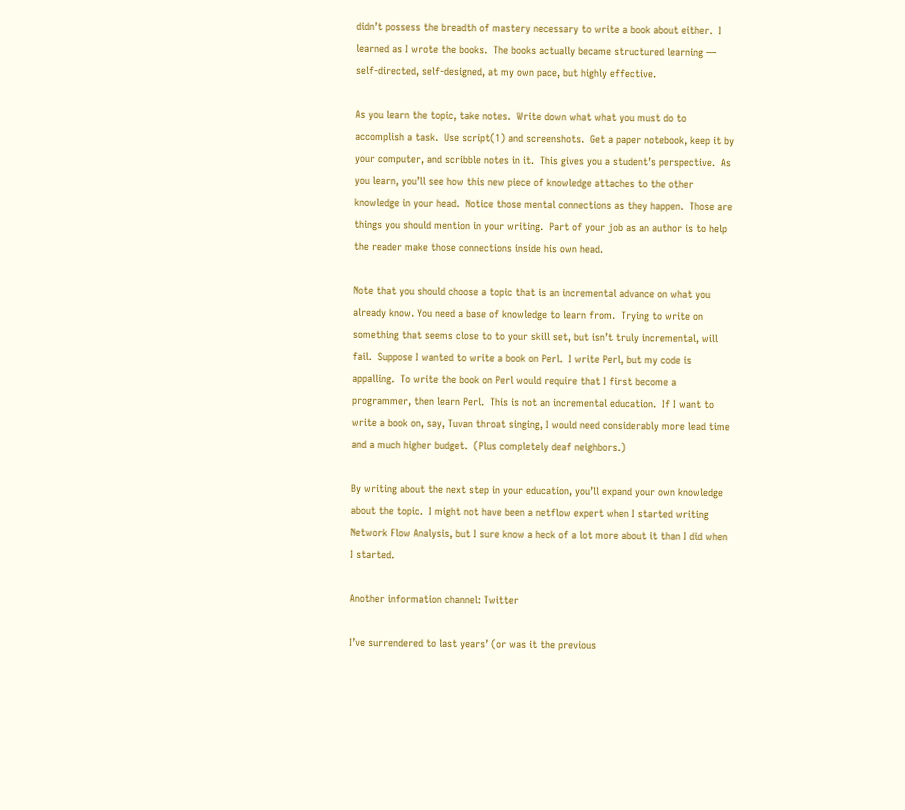didn’t possess the breadth of mastery necessary to write a book about either.  I learned as I wrote the books.  The books actually became structured learning — self-directed, self-designed, at my own pace, but highly effective.

As you learn the topic, take notes.  Write down what what you must do to accomplish a task.  Use script(1) and screenshots.  Get a paper notebook, keep it by your computer, and scribble notes in it.  This gives you a student’s perspective.  As you learn, you’ll see how this new piece of knowledge attaches to the other knowledge in your head.  Notice those mental connections as they happen.  Those are things you should mention in your writing.  Part of your job as an author is to help the reader make those connections inside his own head.

Note that you should choose a topic that is an incremental advance on what you already know. You need a base of knowledge to learn from.  Trying to write on something that seems close to to your skill set, but isn’t truly incremental, will fail.  Suppose I wanted to write a book on Perl.  I write Perl, but my code is appalling.  To write the book on Perl would require that I first become a programmer, then learn Perl.  This is not an incremental education.  If I want to write a book on, say, Tuvan throat singing, I would need considerably more lead time and a much higher budget.  (Plus completely deaf neighbors.)

By writing about the next step in your education, you’ll expand your own knowledge about the topic.  I might not have been a netflow expert when I started writing Network Flow Analysis, but I sure know a heck of a lot more about it than I did when I started.

Another information channel: Twitter

I’ve surrendered to last years’ (or was it the previous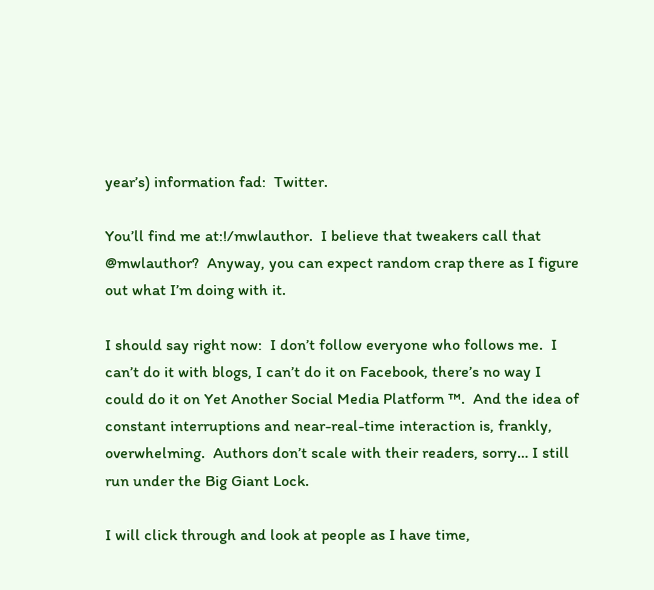year’s) information fad:  Twitter.

You’ll find me at:!/mwlauthor.  I believe that tweakers call that @mwlauthor?  Anyway, you can expect random crap there as I figure out what I’m doing with it.

I should say right now:  I don’t follow everyone who follows me.  I can’t do it with blogs, I can’t do it on Facebook, there’s no way I could do it on Yet Another Social Media Platform ™.  And the idea of constant interruptions and near-real-time interaction is, frankly, overwhelming.  Authors don’t scale with their readers, sorry… I still run under the Big Giant Lock.

I will click through and look at people as I have time,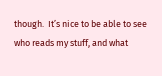though.  It’s nice to be able to see who reads my stuff, and what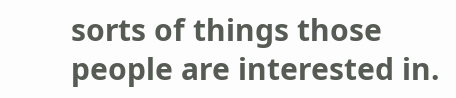sorts of things those people are interested in.